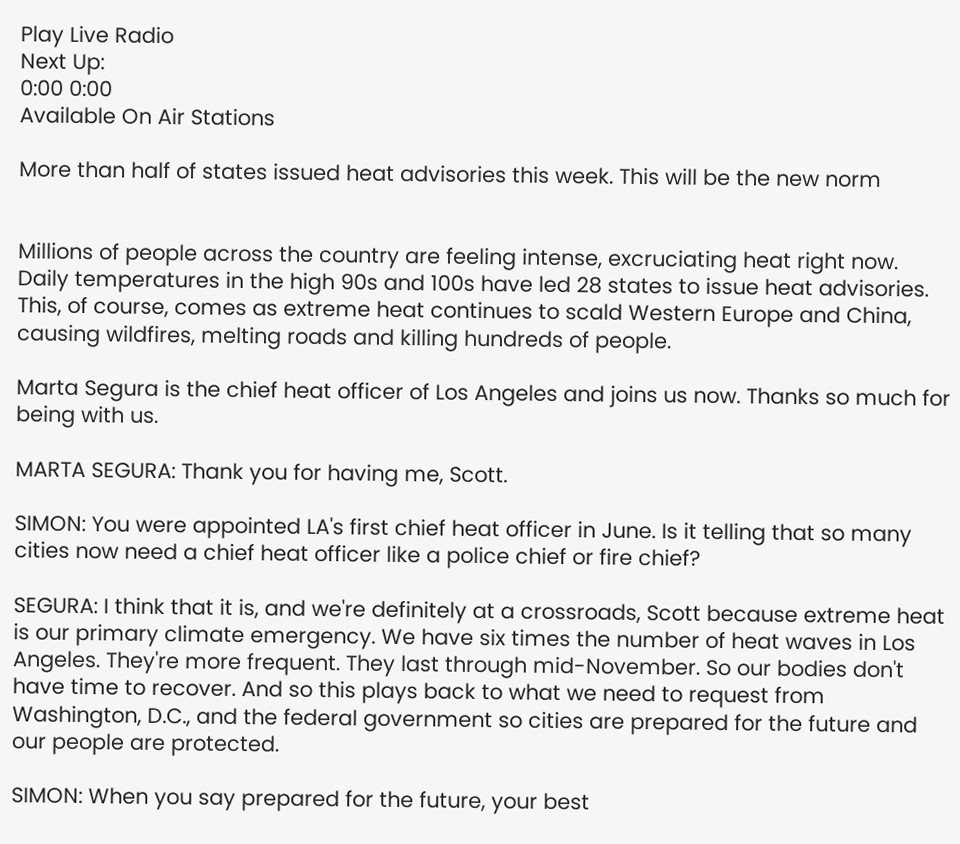Play Live Radio
Next Up:
0:00 0:00
Available On Air Stations

More than half of states issued heat advisories this week. This will be the new norm


Millions of people across the country are feeling intense, excruciating heat right now. Daily temperatures in the high 90s and 100s have led 28 states to issue heat advisories. This, of course, comes as extreme heat continues to scald Western Europe and China, causing wildfires, melting roads and killing hundreds of people.

Marta Segura is the chief heat officer of Los Angeles and joins us now. Thanks so much for being with us.

MARTA SEGURA: Thank you for having me, Scott.

SIMON: You were appointed LA's first chief heat officer in June. Is it telling that so many cities now need a chief heat officer like a police chief or fire chief?

SEGURA: I think that it is, and we're definitely at a crossroads, Scott because extreme heat is our primary climate emergency. We have six times the number of heat waves in Los Angeles. They're more frequent. They last through mid-November. So our bodies don't have time to recover. And so this plays back to what we need to request from Washington, D.C., and the federal government so cities are prepared for the future and our people are protected.

SIMON: When you say prepared for the future, your best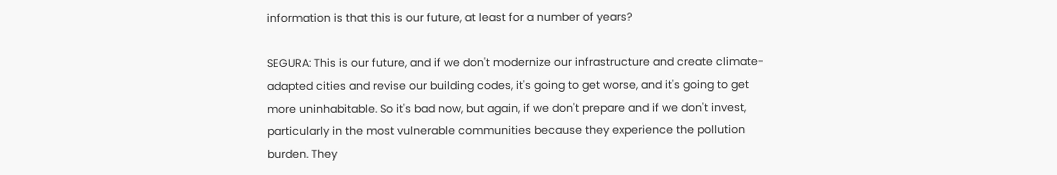information is that this is our future, at least for a number of years?

SEGURA: This is our future, and if we don't modernize our infrastructure and create climate-adapted cities and revise our building codes, it's going to get worse, and it's going to get more uninhabitable. So it's bad now, but again, if we don't prepare and if we don't invest, particularly in the most vulnerable communities because they experience the pollution burden. They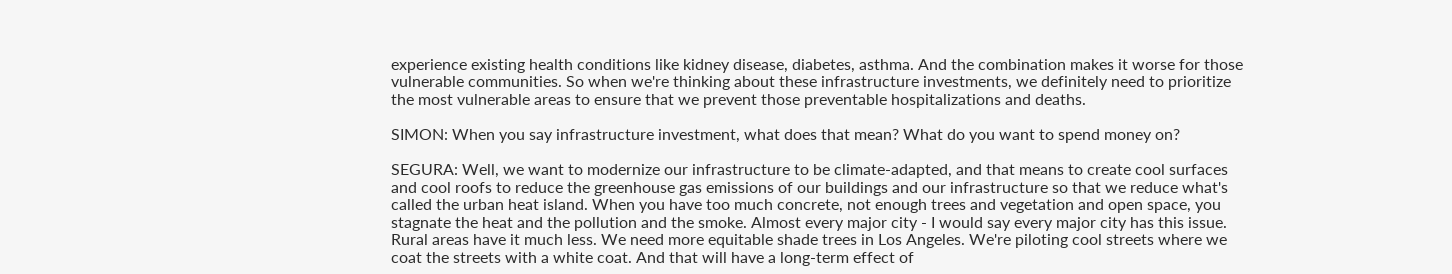experience existing health conditions like kidney disease, diabetes, asthma. And the combination makes it worse for those vulnerable communities. So when we're thinking about these infrastructure investments, we definitely need to prioritize the most vulnerable areas to ensure that we prevent those preventable hospitalizations and deaths.

SIMON: When you say infrastructure investment, what does that mean? What do you want to spend money on?

SEGURA: Well, we want to modernize our infrastructure to be climate-adapted, and that means to create cool surfaces and cool roofs to reduce the greenhouse gas emissions of our buildings and our infrastructure so that we reduce what's called the urban heat island. When you have too much concrete, not enough trees and vegetation and open space, you stagnate the heat and the pollution and the smoke. Almost every major city - I would say every major city has this issue. Rural areas have it much less. We need more equitable shade trees in Los Angeles. We're piloting cool streets where we coat the streets with a white coat. And that will have a long-term effect of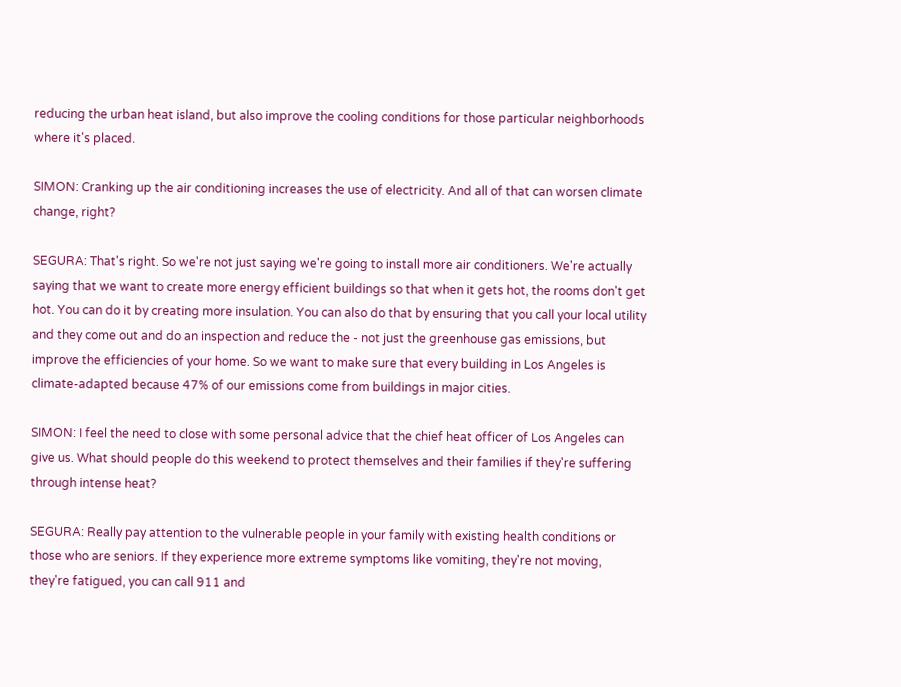reducing the urban heat island, but also improve the cooling conditions for those particular neighborhoods where it's placed.

SIMON: Cranking up the air conditioning increases the use of electricity. And all of that can worsen climate change, right?

SEGURA: That's right. So we're not just saying we're going to install more air conditioners. We're actually saying that we want to create more energy efficient buildings so that when it gets hot, the rooms don't get hot. You can do it by creating more insulation. You can also do that by ensuring that you call your local utility and they come out and do an inspection and reduce the - not just the greenhouse gas emissions, but improve the efficiencies of your home. So we want to make sure that every building in Los Angeles is climate-adapted because 47% of our emissions come from buildings in major cities.

SIMON: I feel the need to close with some personal advice that the chief heat officer of Los Angeles can give us. What should people do this weekend to protect themselves and their families if they're suffering through intense heat?

SEGURA: Really pay attention to the vulnerable people in your family with existing health conditions or those who are seniors. If they experience more extreme symptoms like vomiting, they're not moving, they're fatigued, you can call 911 and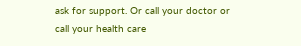ask for support. Or call your doctor or call your health care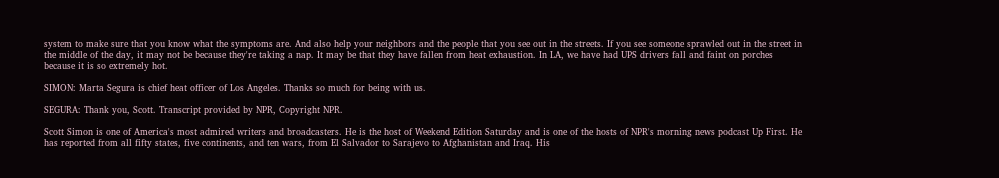system to make sure that you know what the symptoms are. And also help your neighbors and the people that you see out in the streets. If you see someone sprawled out in the street in the middle of the day, it may not be because they're taking a nap. It may be that they have fallen from heat exhaustion. In LA, we have had UPS drivers fall and faint on porches because it is so extremely hot.

SIMON: Marta Segura is chief heat officer of Los Angeles. Thanks so much for being with us.

SEGURA: Thank you, Scott. Transcript provided by NPR, Copyright NPR.

Scott Simon is one of America's most admired writers and broadcasters. He is the host of Weekend Edition Saturday and is one of the hosts of NPR's morning news podcast Up First. He has reported from all fifty states, five continents, and ten wars, from El Salvador to Sarajevo to Afghanistan and Iraq. His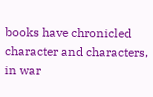books have chronicled character and characters, in war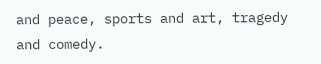and peace, sports and art, tragedy and comedy.